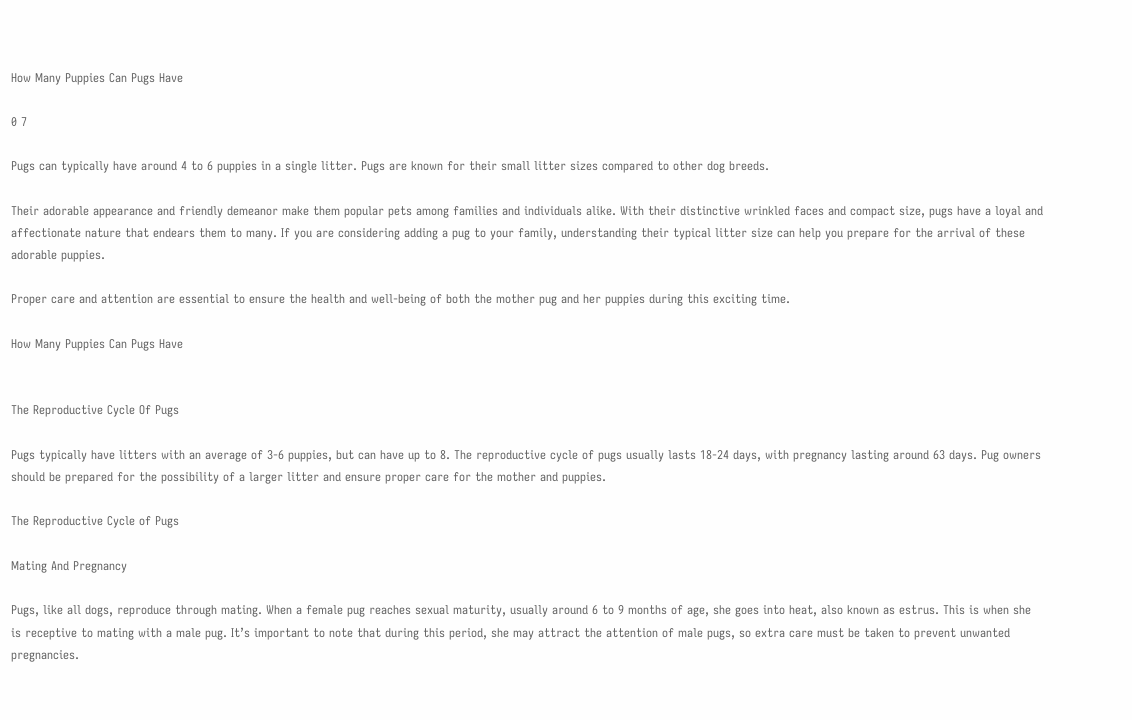How Many Puppies Can Pugs Have

0 7

Pugs can typically have around 4 to 6 puppies in a single litter. Pugs are known for their small litter sizes compared to other dog breeds.

Their adorable appearance and friendly demeanor make them popular pets among families and individuals alike. With their distinctive wrinkled faces and compact size, pugs have a loyal and affectionate nature that endears them to many. If you are considering adding a pug to your family, understanding their typical litter size can help you prepare for the arrival of these adorable puppies.

Proper care and attention are essential to ensure the health and well-being of both the mother pug and her puppies during this exciting time.

How Many Puppies Can Pugs Have


The Reproductive Cycle Of Pugs

Pugs typically have litters with an average of 3-6 puppies, but can have up to 8. The reproductive cycle of pugs usually lasts 18-24 days, with pregnancy lasting around 63 days. Pug owners should be prepared for the possibility of a larger litter and ensure proper care for the mother and puppies.

The Reproductive Cycle of Pugs

Mating And Pregnancy

Pugs, like all dogs, reproduce through mating. When a female pug reaches sexual maturity, usually around 6 to 9 months of age, she goes into heat, also known as estrus. This is when she is receptive to mating with a male pug. It’s important to note that during this period, she may attract the attention of male pugs, so extra care must be taken to prevent unwanted pregnancies.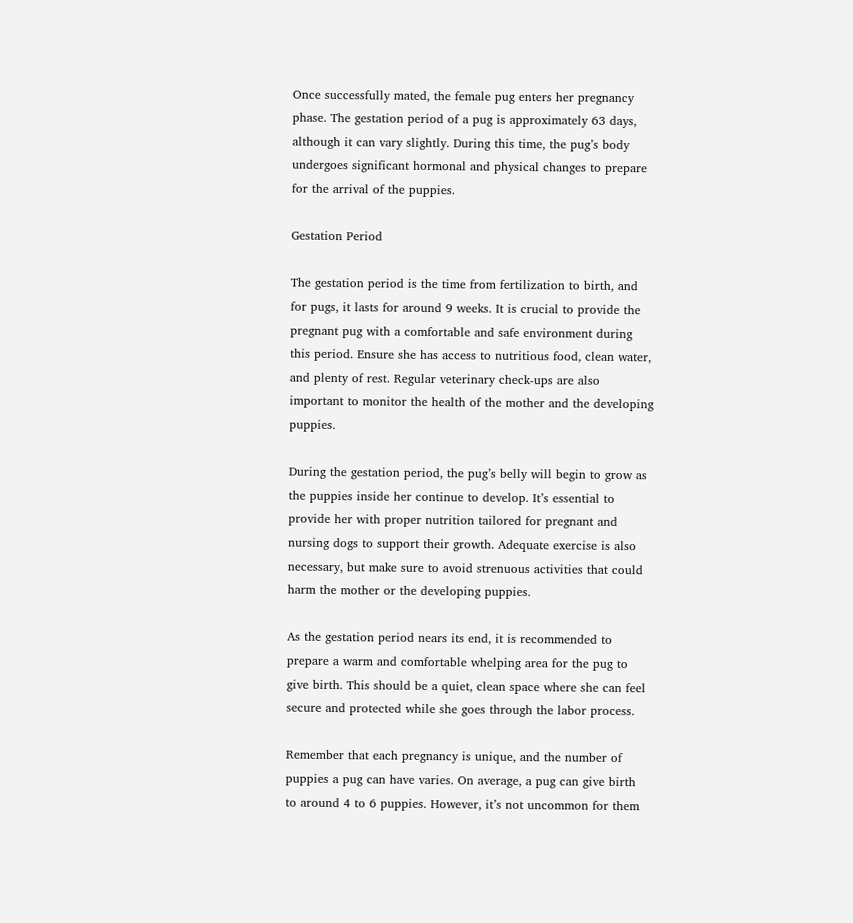Once successfully mated, the female pug enters her pregnancy phase. The gestation period of a pug is approximately 63 days, although it can vary slightly. During this time, the pug’s body undergoes significant hormonal and physical changes to prepare for the arrival of the puppies.

Gestation Period

The gestation period is the time from fertilization to birth, and for pugs, it lasts for around 9 weeks. It is crucial to provide the pregnant pug with a comfortable and safe environment during this period. Ensure she has access to nutritious food, clean water, and plenty of rest. Regular veterinary check-ups are also important to monitor the health of the mother and the developing puppies.

During the gestation period, the pug’s belly will begin to grow as the puppies inside her continue to develop. It’s essential to provide her with proper nutrition tailored for pregnant and nursing dogs to support their growth. Adequate exercise is also necessary, but make sure to avoid strenuous activities that could harm the mother or the developing puppies.

As the gestation period nears its end, it is recommended to prepare a warm and comfortable whelping area for the pug to give birth. This should be a quiet, clean space where she can feel secure and protected while she goes through the labor process.

Remember that each pregnancy is unique, and the number of puppies a pug can have varies. On average, a pug can give birth to around 4 to 6 puppies. However, it’s not uncommon for them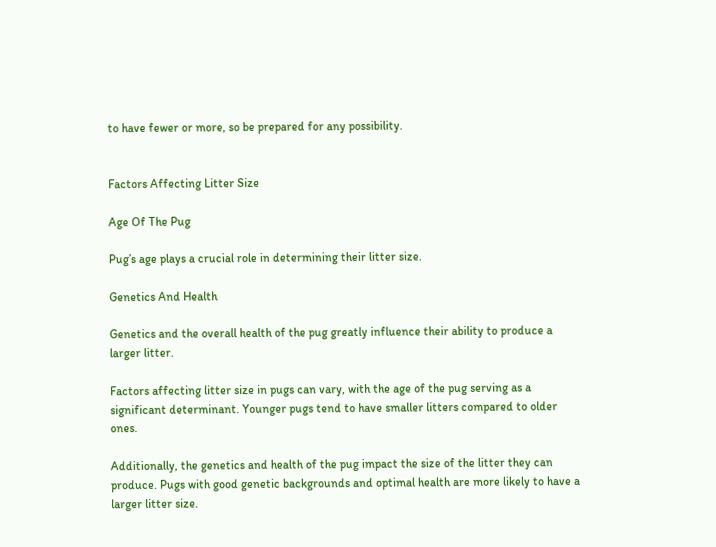to have fewer or more, so be prepared for any possibility.


Factors Affecting Litter Size

Age Of The Pug

Pug’s age plays a crucial role in determining their litter size.

Genetics And Health

Genetics and the overall health of the pug greatly influence their ability to produce a larger litter.

Factors affecting litter size in pugs can vary, with the age of the pug serving as a significant determinant. Younger pugs tend to have smaller litters compared to older ones.

Additionally, the genetics and health of the pug impact the size of the litter they can produce. Pugs with good genetic backgrounds and optimal health are more likely to have a larger litter size.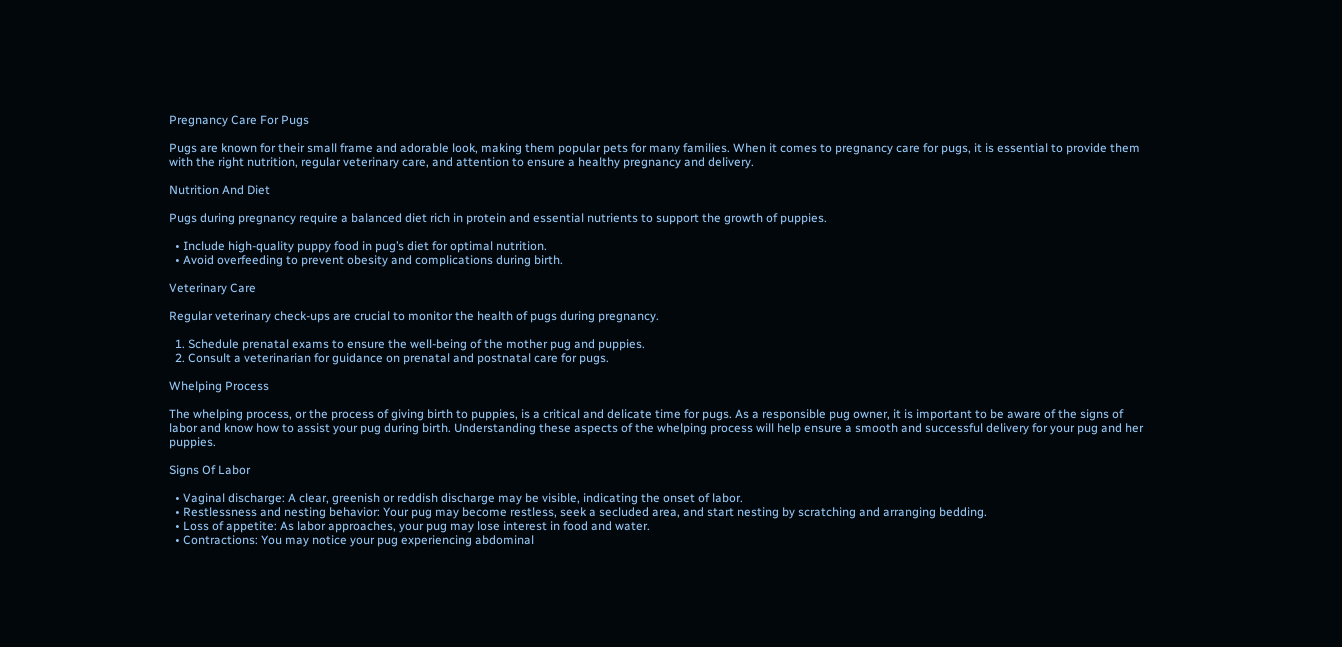Pregnancy Care For Pugs

Pugs are known for their small frame and adorable look, making them popular pets for many families. When it comes to pregnancy care for pugs, it is essential to provide them with the right nutrition, regular veterinary care, and attention to ensure a healthy pregnancy and delivery.

Nutrition And Diet

Pugs during pregnancy require a balanced diet rich in protein and essential nutrients to support the growth of puppies.

  • Include high-quality puppy food in pug’s diet for optimal nutrition.
  • Avoid overfeeding to prevent obesity and complications during birth.

Veterinary Care

Regular veterinary check-ups are crucial to monitor the health of pugs during pregnancy.

  1. Schedule prenatal exams to ensure the well-being of the mother pug and puppies.
  2. Consult a veterinarian for guidance on prenatal and postnatal care for pugs.

Whelping Process

The whelping process, or the process of giving birth to puppies, is a critical and delicate time for pugs. As a responsible pug owner, it is important to be aware of the signs of labor and know how to assist your pug during birth. Understanding these aspects of the whelping process will help ensure a smooth and successful delivery for your pug and her puppies.

Signs Of Labor

  • Vaginal discharge: A clear, greenish or reddish discharge may be visible, indicating the onset of labor.
  • Restlessness and nesting behavior: Your pug may become restless, seek a secluded area, and start nesting by scratching and arranging bedding.
  • Loss of appetite: As labor approaches, your pug may lose interest in food and water.
  • Contractions: You may notice your pug experiencing abdominal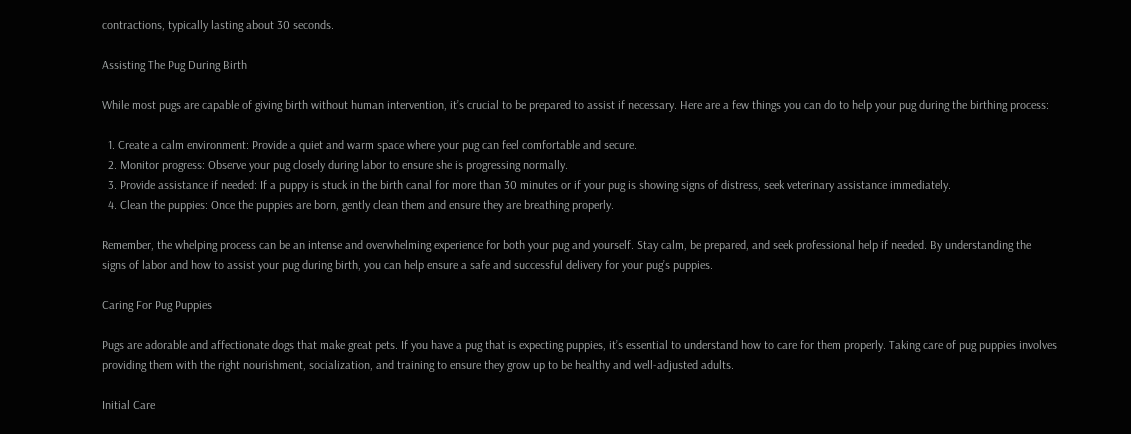contractions, typically lasting about 30 seconds.

Assisting The Pug During Birth

While most pugs are capable of giving birth without human intervention, it’s crucial to be prepared to assist if necessary. Here are a few things you can do to help your pug during the birthing process:

  1. Create a calm environment: Provide a quiet and warm space where your pug can feel comfortable and secure.
  2. Monitor progress: Observe your pug closely during labor to ensure she is progressing normally.
  3. Provide assistance if needed: If a puppy is stuck in the birth canal for more than 30 minutes or if your pug is showing signs of distress, seek veterinary assistance immediately.
  4. Clean the puppies: Once the puppies are born, gently clean them and ensure they are breathing properly.

Remember, the whelping process can be an intense and overwhelming experience for both your pug and yourself. Stay calm, be prepared, and seek professional help if needed. By understanding the signs of labor and how to assist your pug during birth, you can help ensure a safe and successful delivery for your pug’s puppies.

Caring For Pug Puppies

Pugs are adorable and affectionate dogs that make great pets. If you have a pug that is expecting puppies, it’s essential to understand how to care for them properly. Taking care of pug puppies involves providing them with the right nourishment, socialization, and training to ensure they grow up to be healthy and well-adjusted adults.

Initial Care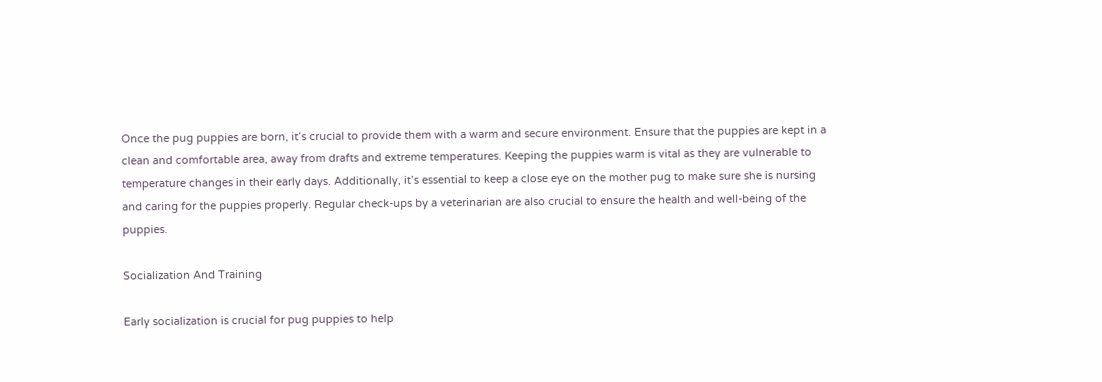Once the pug puppies are born, it’s crucial to provide them with a warm and secure environment. Ensure that the puppies are kept in a clean and comfortable area, away from drafts and extreme temperatures. Keeping the puppies warm is vital as they are vulnerable to temperature changes in their early days. Additionally, it’s essential to keep a close eye on the mother pug to make sure she is nursing and caring for the puppies properly. Regular check-ups by a veterinarian are also crucial to ensure the health and well-being of the puppies.

Socialization And Training

Early socialization is crucial for pug puppies to help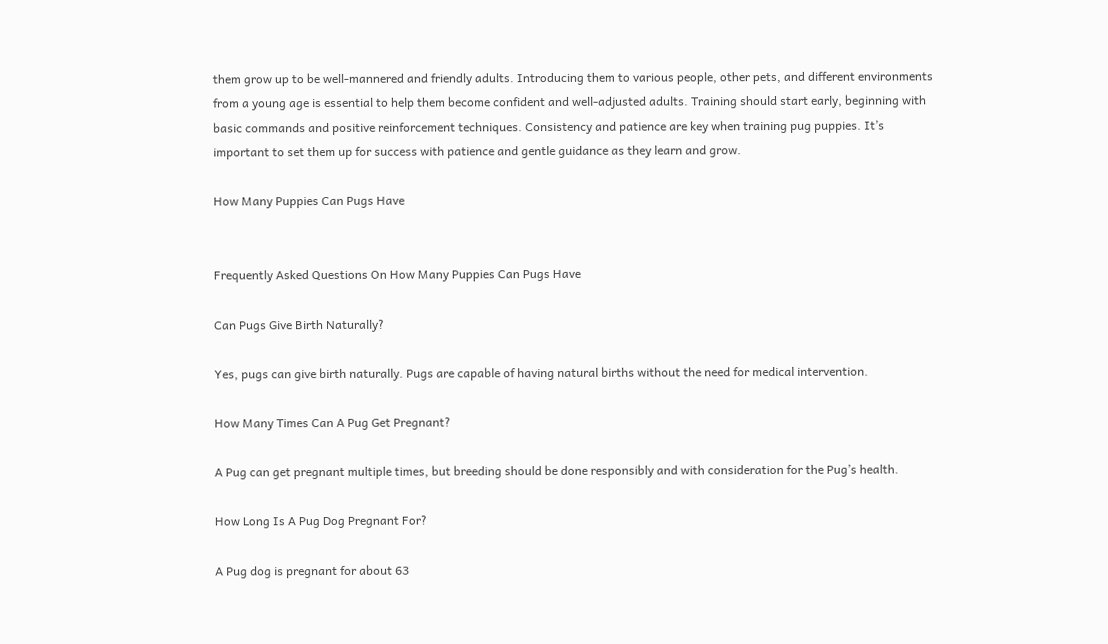them grow up to be well-mannered and friendly adults. Introducing them to various people, other pets, and different environments from a young age is essential to help them become confident and well-adjusted adults. Training should start early, beginning with basic commands and positive reinforcement techniques. Consistency and patience are key when training pug puppies. It’s important to set them up for success with patience and gentle guidance as they learn and grow.

How Many Puppies Can Pugs Have


Frequently Asked Questions On How Many Puppies Can Pugs Have

Can Pugs Give Birth Naturally?

Yes, pugs can give birth naturally. Pugs are capable of having natural births without the need for medical intervention.

How Many Times Can A Pug Get Pregnant?

A Pug can get pregnant multiple times, but breeding should be done responsibly and with consideration for the Pug’s health.

How Long Is A Pug Dog Pregnant For?

A Pug dog is pregnant for about 63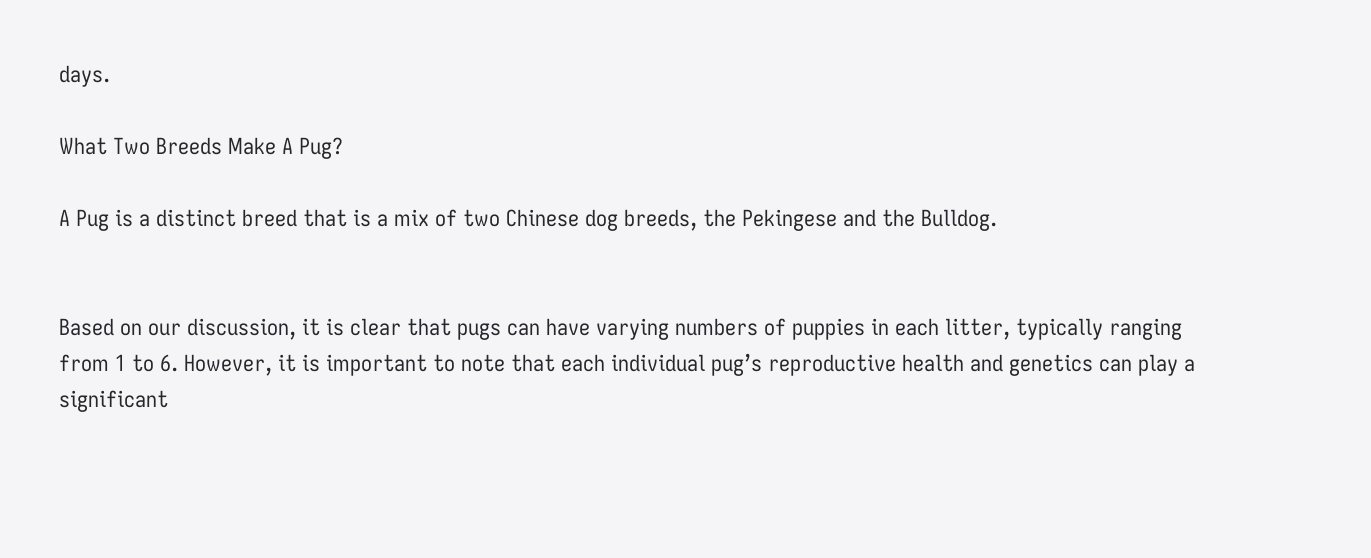days.

What Two Breeds Make A Pug?

A Pug is a distinct breed that is a mix of two Chinese dog breeds, the Pekingese and the Bulldog.


Based on our discussion, it is clear that pugs can have varying numbers of puppies in each litter, typically ranging from 1 to 6. However, it is important to note that each individual pug’s reproductive health and genetics can play a significant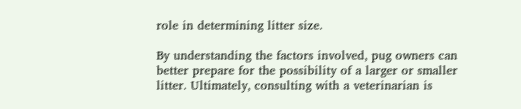role in determining litter size.

By understanding the factors involved, pug owners can better prepare for the possibility of a larger or smaller litter. Ultimately, consulting with a veterinarian is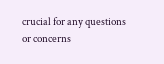crucial for any questions or concerns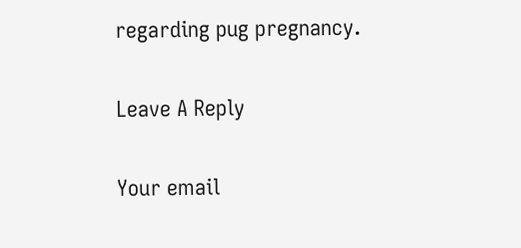regarding pug pregnancy.

Leave A Reply

Your email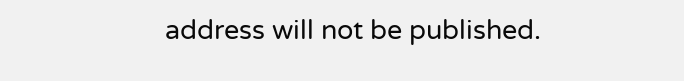address will not be published.